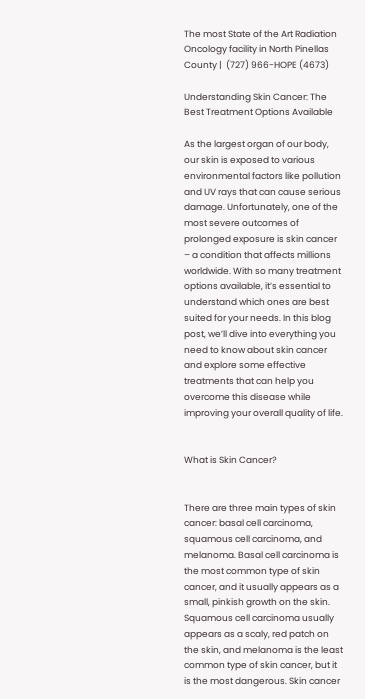The most State of the Art Radiation Oncology facility in North Pinellas County |  (727) 966-HOPE (4673)

Understanding Skin Cancer: The Best Treatment Options Available

As the largest organ of our body, our skin is exposed to various environmental factors like pollution and UV rays that can cause serious damage. Unfortunately, one of the most severe outcomes of prolonged exposure is skin cancer – a condition that affects millions worldwide. With so many treatment options available, it’s essential to understand which ones are best suited for your needs. In this blog post, we’ll dive into everything you need to know about skin cancer and explore some effective treatments that can help you overcome this disease while improving your overall quality of life.


What is Skin Cancer?


There are three main types of skin cancer: basal cell carcinoma, squamous cell carcinoma, and melanoma. Basal cell carcinoma is the most common type of skin cancer, and it usually appears as a small, pinkish growth on the skin. Squamous cell carcinoma usually appears as a scaly, red patch on the skin, and melanoma is the least common type of skin cancer, but it is the most dangerous. Skin cancer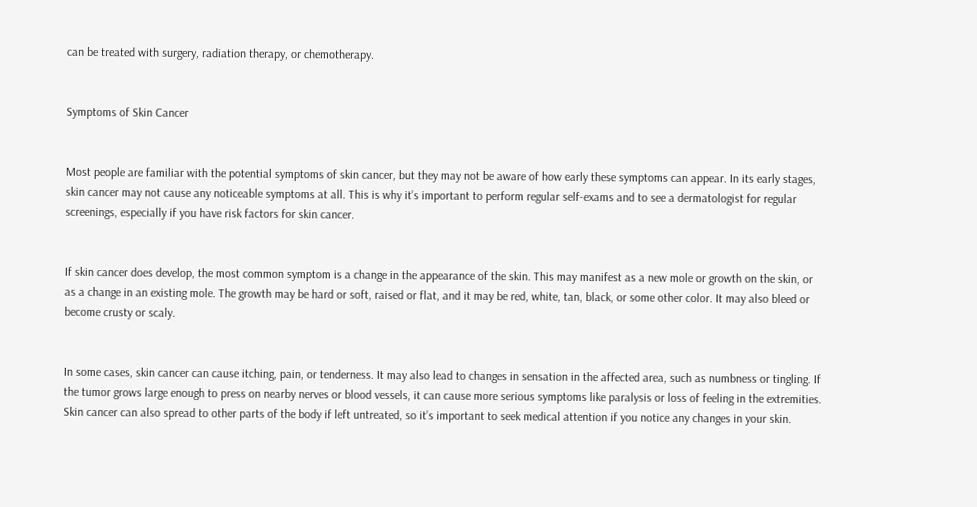can be treated with surgery, radiation therapy, or chemotherapy.


Symptoms of Skin Cancer


Most people are familiar with the potential symptoms of skin cancer, but they may not be aware of how early these symptoms can appear. In its early stages, skin cancer may not cause any noticeable symptoms at all. This is why it’s important to perform regular self-exams and to see a dermatologist for regular screenings, especially if you have risk factors for skin cancer.


If skin cancer does develop, the most common symptom is a change in the appearance of the skin. This may manifest as a new mole or growth on the skin, or as a change in an existing mole. The growth may be hard or soft, raised or flat, and it may be red, white, tan, black, or some other color. It may also bleed or become crusty or scaly.


In some cases, skin cancer can cause itching, pain, or tenderness. It may also lead to changes in sensation in the affected area, such as numbness or tingling. If the tumor grows large enough to press on nearby nerves or blood vessels, it can cause more serious symptoms like paralysis or loss of feeling in the extremities. Skin cancer can also spread to other parts of the body if left untreated, so it’s important to seek medical attention if you notice any changes in your skin.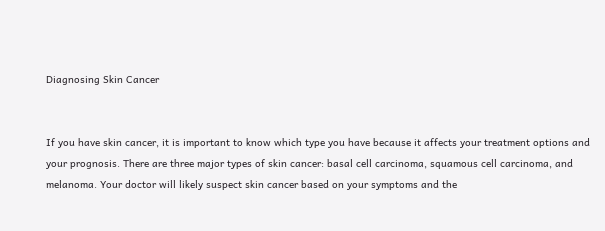Diagnosing Skin Cancer


If you have skin cancer, it is important to know which type you have because it affects your treatment options and your prognosis. There are three major types of skin cancer: basal cell carcinoma, squamous cell carcinoma, and melanoma. Your doctor will likely suspect skin cancer based on your symptoms and the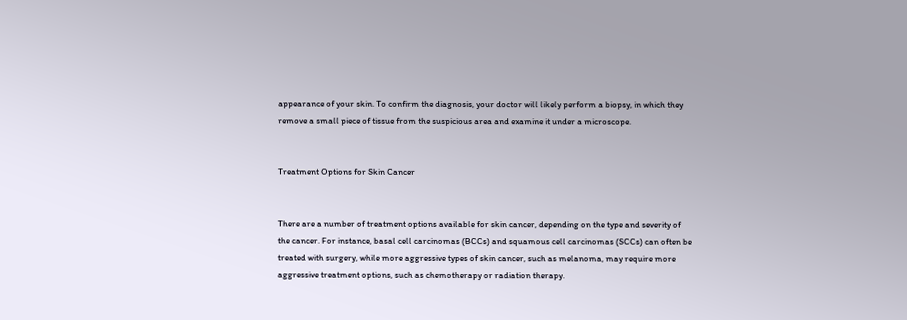appearance of your skin. To confirm the diagnosis, your doctor will likely perform a biopsy, in which they remove a small piece of tissue from the suspicious area and examine it under a microscope.


Treatment Options for Skin Cancer


There are a number of treatment options available for skin cancer, depending on the type and severity of the cancer. For instance, basal cell carcinomas (BCCs) and squamous cell carcinomas (SCCs) can often be treated with surgery, while more aggressive types of skin cancer, such as melanoma, may require more aggressive treatment options, such as chemotherapy or radiation therapy.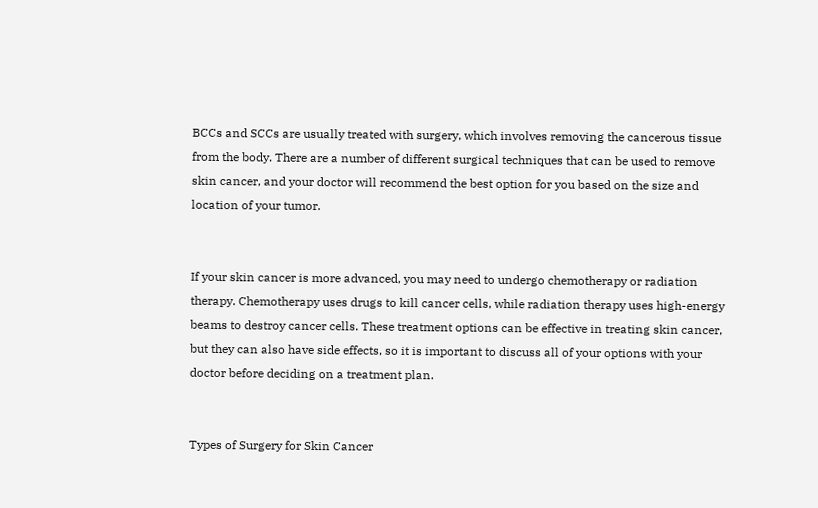BCCs and SCCs are usually treated with surgery, which involves removing the cancerous tissue from the body. There are a number of different surgical techniques that can be used to remove skin cancer, and your doctor will recommend the best option for you based on the size and location of your tumor.


If your skin cancer is more advanced, you may need to undergo chemotherapy or radiation therapy. Chemotherapy uses drugs to kill cancer cells, while radiation therapy uses high-energy beams to destroy cancer cells. These treatment options can be effective in treating skin cancer, but they can also have side effects, so it is important to discuss all of your options with your doctor before deciding on a treatment plan.


Types of Surgery for Skin Cancer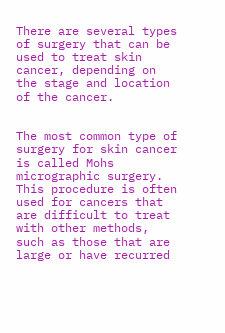There are several types of surgery that can be used to treat skin cancer, depending on the stage and location of the cancer.


The most common type of surgery for skin cancer is called Mohs micrographic surgery. This procedure is often used for cancers that are difficult to treat with other methods, such as those that are large or have recurred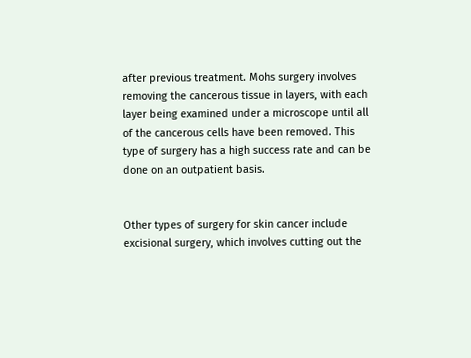after previous treatment. Mohs surgery involves removing the cancerous tissue in layers, with each layer being examined under a microscope until all of the cancerous cells have been removed. This type of surgery has a high success rate and can be done on an outpatient basis.


Other types of surgery for skin cancer include excisional surgery, which involves cutting out the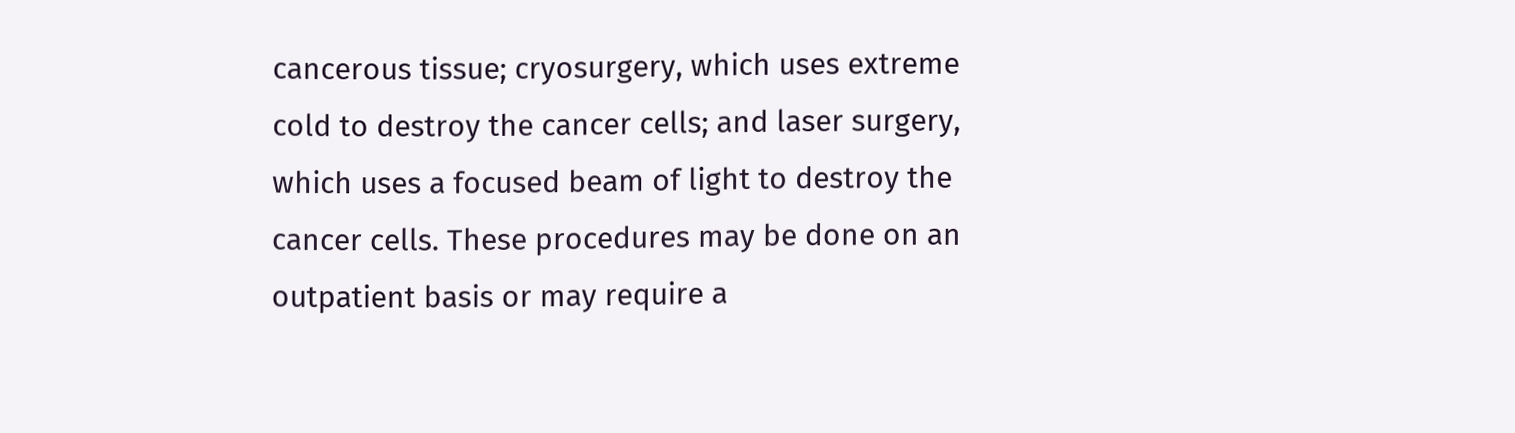cancerous tissue; cryosurgery, which uses extreme cold to destroy the cancer cells; and laser surgery, which uses a focused beam of light to destroy the cancer cells. These procedures may be done on an outpatient basis or may require a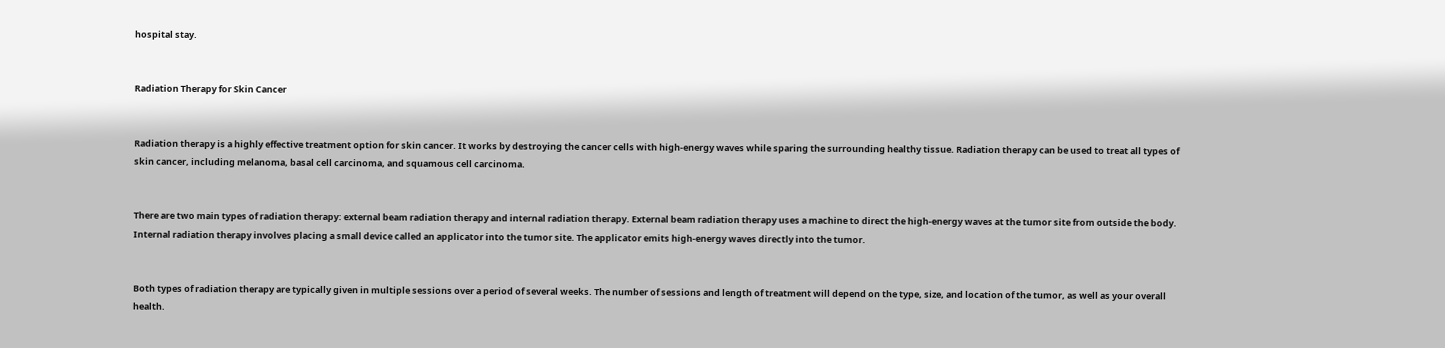hospital stay.


Radiation Therapy for Skin Cancer


Radiation therapy is a highly effective treatment option for skin cancer. It works by destroying the cancer cells with high-energy waves while sparing the surrounding healthy tissue. Radiation therapy can be used to treat all types of skin cancer, including melanoma, basal cell carcinoma, and squamous cell carcinoma.


There are two main types of radiation therapy: external beam radiation therapy and internal radiation therapy. External beam radiation therapy uses a machine to direct the high-energy waves at the tumor site from outside the body. Internal radiation therapy involves placing a small device called an applicator into the tumor site. The applicator emits high-energy waves directly into the tumor.


Both types of radiation therapy are typically given in multiple sessions over a period of several weeks. The number of sessions and length of treatment will depend on the type, size, and location of the tumor, as well as your overall health.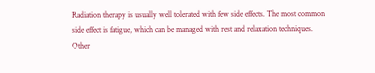Radiation therapy is usually well tolerated with few side effects. The most common side effect is fatigue, which can be managed with rest and relaxation techniques. Other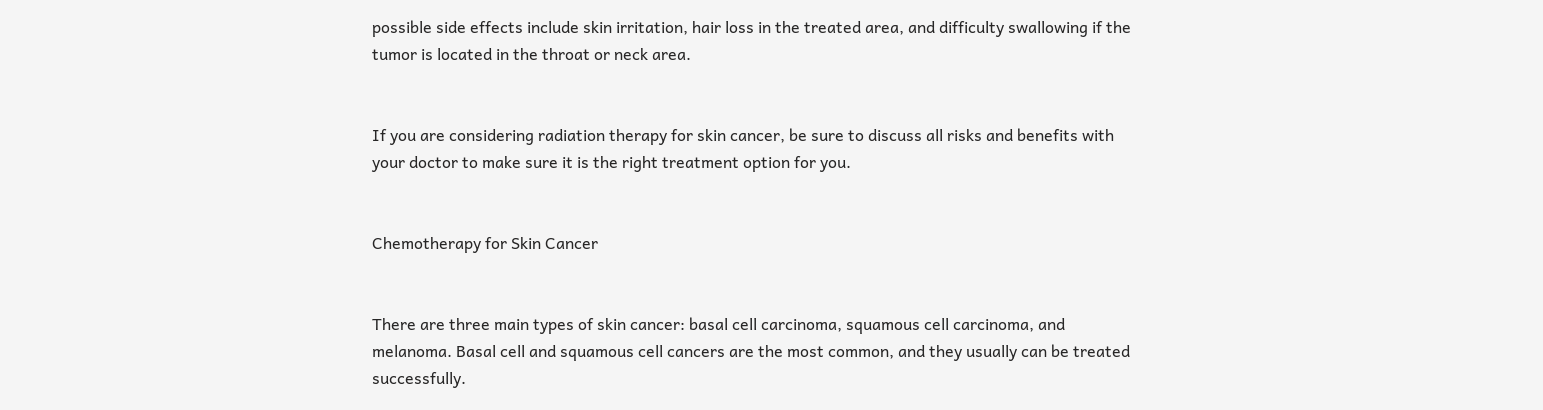possible side effects include skin irritation, hair loss in the treated area, and difficulty swallowing if the tumor is located in the throat or neck area.


If you are considering radiation therapy for skin cancer, be sure to discuss all risks and benefits with your doctor to make sure it is the right treatment option for you.


Chemotherapy for Skin Cancer


There are three main types of skin cancer: basal cell carcinoma, squamous cell carcinoma, and melanoma. Basal cell and squamous cell cancers are the most common, and they usually can be treated successfully.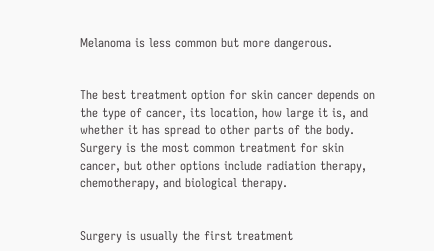Melanoma is less common but more dangerous.


The best treatment option for skin cancer depends on the type of cancer, its location, how large it is, and whether it has spread to other parts of the body. Surgery is the most common treatment for skin cancer, but other options include radiation therapy, chemotherapy, and biological therapy.


Surgery is usually the first treatment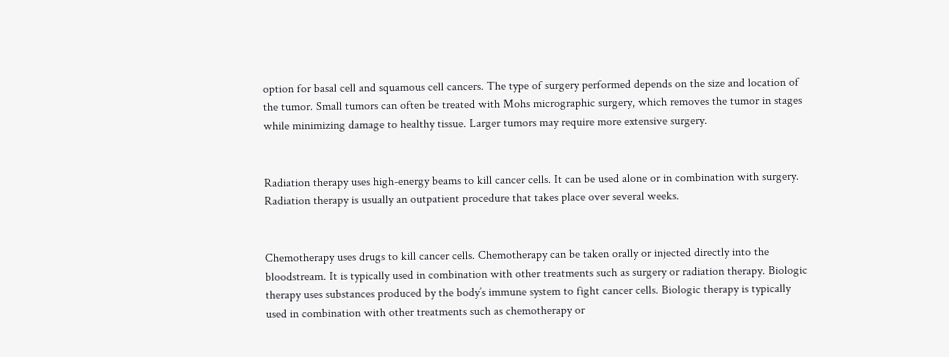option for basal cell and squamous cell cancers. The type of surgery performed depends on the size and location of the tumor. Small tumors can often be treated with Mohs micrographic surgery, which removes the tumor in stages while minimizing damage to healthy tissue. Larger tumors may require more extensive surgery.


Radiation therapy uses high-energy beams to kill cancer cells. It can be used alone or in combination with surgery. Radiation therapy is usually an outpatient procedure that takes place over several weeks.


Chemotherapy uses drugs to kill cancer cells. Chemotherapy can be taken orally or injected directly into the bloodstream. It is typically used in combination with other treatments such as surgery or radiation therapy. Biologic therapy uses substances produced by the body’s immune system to fight cancer cells. Biologic therapy is typically used in combination with other treatments such as chemotherapy or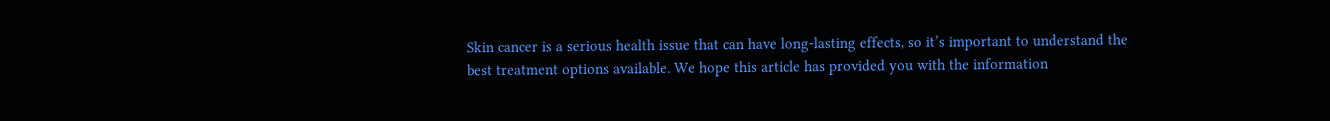Skin cancer is a serious health issue that can have long-lasting effects, so it’s important to understand the best treatment options available. We hope this article has provided you with the information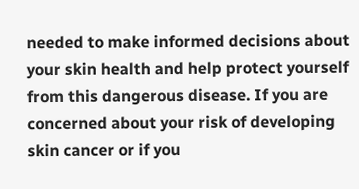needed to make informed decisions about your skin health and help protect yourself from this dangerous disease. If you are concerned about your risk of developing skin cancer or if you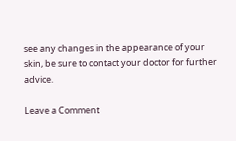see any changes in the appearance of your skin, be sure to contact your doctor for further advice.

Leave a Comment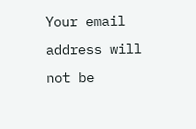Your email address will not be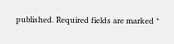published. Required fields are marked *